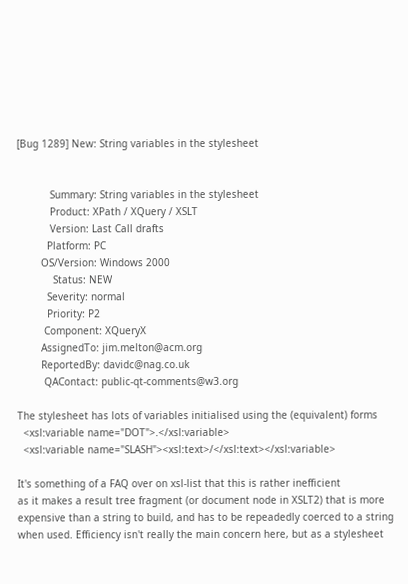[Bug 1289] New: String variables in the stylesheet


           Summary: String variables in the stylesheet
           Product: XPath / XQuery / XSLT
           Version: Last Call drafts
          Platform: PC
        OS/Version: Windows 2000
            Status: NEW
          Severity: normal
          Priority: P2
         Component: XQueryX
        AssignedTo: jim.melton@acm.org
        ReportedBy: davidc@nag.co.uk
         QAContact: public-qt-comments@w3.org

The stylesheet has lots of variables initialised using the (equivalent) forms
  <xsl:variable name="DOT">.</xsl:variable>
  <xsl:variable name="SLASH"><xsl:text>/</xsl:text></xsl:variable>

It's something of a FAQ over on xsl-list that this is rather inefficient
as it makes a result tree fragment (or document node in XSLT2) that is more
expensive than a string to build, and has to be repeadedly coerced to a string
when used. Efficiency isn't really the main concern here, but as a stylesheet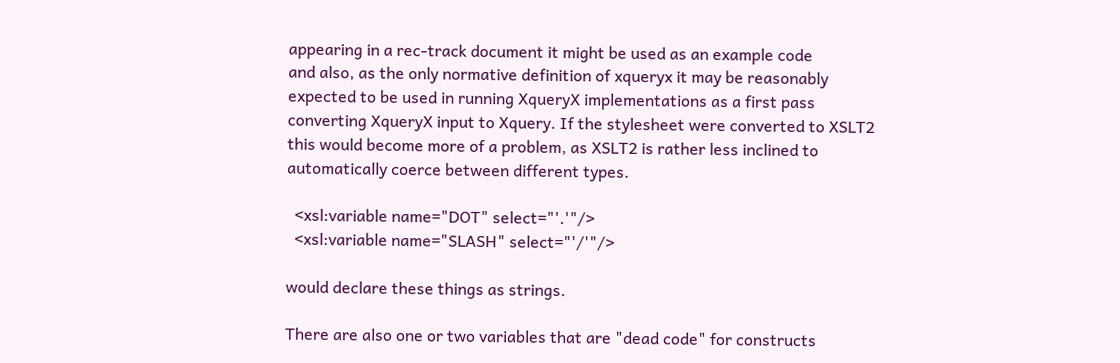appearing in a rec-track document it might be used as an example code
and also, as the only normative definition of xqueryx it may be reasonably
expected to be used in running XqueryX implementations as a first pass
converting XqueryX input to Xquery. If the stylesheet were converted to XSLT2
this would become more of a problem, as XSLT2 is rather less inclined to
automatically coerce between different types.

  <xsl:variable name="DOT" select="'.'"/>
  <xsl:variable name="SLASH" select="'/'"/>

would declare these things as strings.

There are also one or two variables that are "dead code" for constructs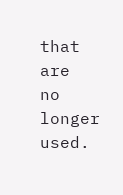that are
no longer used.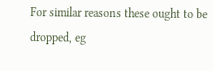For similar reasons these ought to be dropped, eg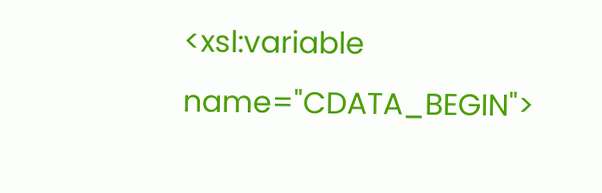<xsl:variable name="CDATA_BEGIN">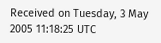Received on Tuesday, 3 May 2005 11:18:25 UTC